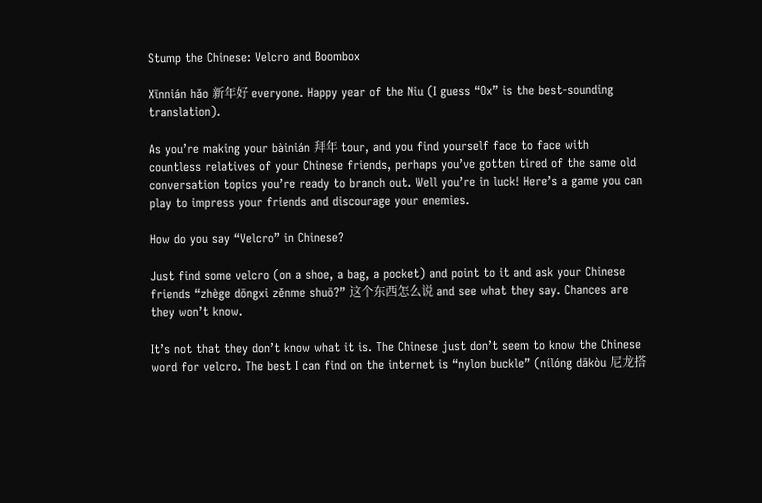Stump the Chinese: Velcro and Boombox

Xīnnián hǎo 新年好 everyone. Happy year of the Niu (I guess “Ox” is the best-sounding translation).

As you’re making your bàinián 拜年 tour, and you find yourself face to face with countless relatives of your Chinese friends, perhaps you’ve gotten tired of the same old conversation topics you’re ready to branch out. Well you’re in luck! Here’s a game you can play to impress your friends and discourage your enemies.

How do you say “Velcro” in Chinese?

Just find some velcro (on a shoe, a bag, a pocket) and point to it and ask your Chinese friends “zhège dōngxi zěnme shuō?” 这个东西怎么说 and see what they say. Chances are they won’t know.

It’s not that they don’t know what it is. The Chinese just don’t seem to know the Chinese word for velcro. The best I can find on the internet is “nylon buckle” (nílóng dākòu 尼龙搭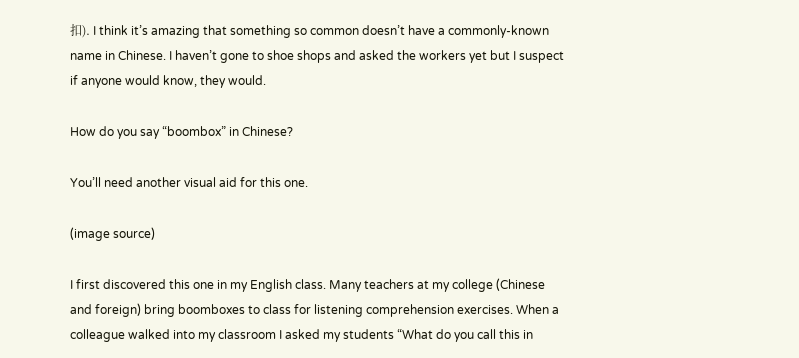扣). I think it’s amazing that something so common doesn’t have a commonly-known name in Chinese. I haven’t gone to shoe shops and asked the workers yet but I suspect if anyone would know, they would.

How do you say “boombox” in Chinese?

You’ll need another visual aid for this one.

(image source)

I first discovered this one in my English class. Many teachers at my college (Chinese and foreign) bring boomboxes to class for listening comprehension exercises. When a colleague walked into my classroom I asked my students “What do you call this in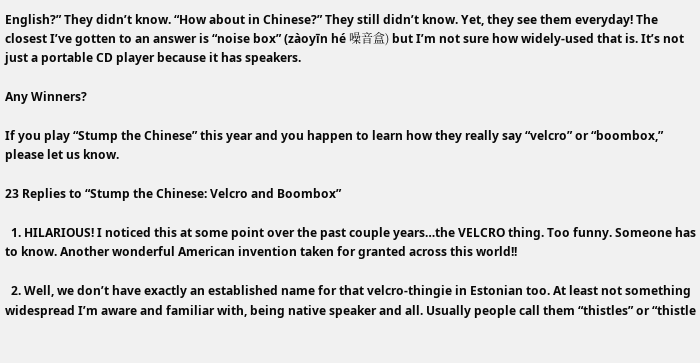English?” They didn’t know. “How about in Chinese?” They still didn’t know. Yet, they see them everyday! The closest I’ve gotten to an answer is “noise box” (zàoyīn hé 噪音盒) but I’m not sure how widely-used that is. It’s not just a portable CD player because it has speakers.

Any Winners?

If you play “Stump the Chinese” this year and you happen to learn how they really say “velcro” or “boombox,” please let us know.

23 Replies to “Stump the Chinese: Velcro and Boombox”

  1. HILARIOUS! I noticed this at some point over the past couple years…the VELCRO thing. Too funny. Someone has to know. Another wonderful American invention taken for granted across this world!!

  2. Well, we don’t have exactly an established name for that velcro-thingie in Estonian too. At least not something widespread I’m aware and familiar with, being native speaker and all. Usually people call them “thistles” or “thistle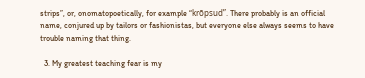strips”, or, onomatopoetically, for example “krõpsud”. There probably is an official name, conjured up by tailors or fashionistas, but everyone else always seems to have trouble naming that thing.

  3. My greatest teaching fear is my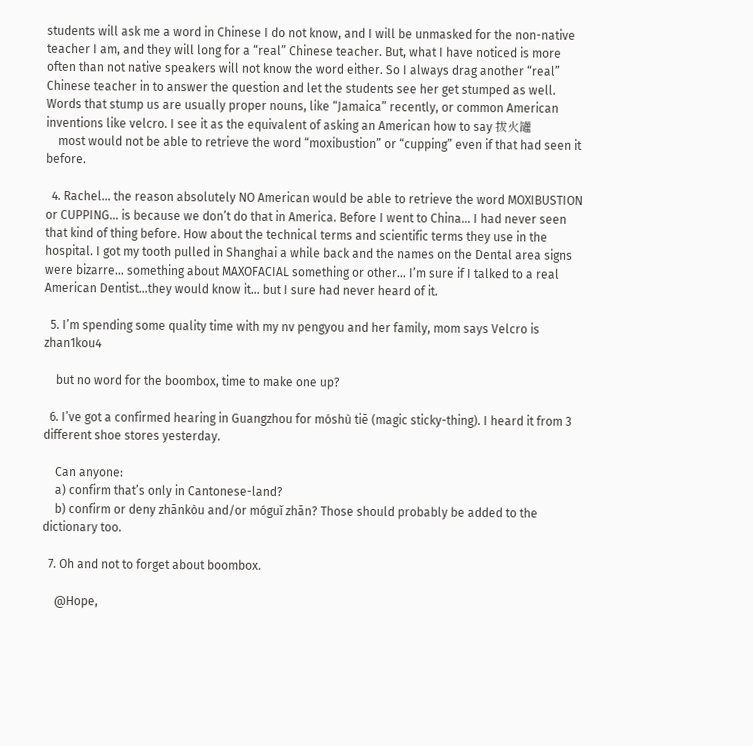students will ask me a word in Chinese I do not know, and I will be unmasked for the non-native teacher I am, and they will long for a “real” Chinese teacher. But, what I have noticed is more often than not native speakers will not know the word either. So I always drag another “real” Chinese teacher in to answer the question and let the students see her get stumped as well. Words that stump us are usually proper nouns, like “Jamaica” recently, or common American inventions like velcro. I see it as the equivalent of asking an American how to say 拔火罐
    most would not be able to retrieve the word “moxibustion” or “cupping” even if that had seen it before.

  4. Rachel… the reason absolutely NO American would be able to retrieve the word MOXIBUSTION or CUPPING… is because we don’t do that in America. Before I went to China… I had never seen that kind of thing before. How about the technical terms and scientific terms they use in the hospital. I got my tooth pulled in Shanghai a while back and the names on the Dental area signs were bizarre… something about MAXOFACIAL something or other… I’m sure if I talked to a real American Dentist…they would know it… but I sure had never heard of it.

  5. I’m spending some quality time with my nv pengyou and her family, mom says Velcro is zhan1kou4

    but no word for the boombox, time to make one up?

  6. I’ve got a confirmed hearing in Guangzhou for móshù tiē (magic sticky-thing). I heard it from 3 different shoe stores yesterday.

    Can anyone:
    a) confirm that’s only in Cantonese-land?
    b) confirm or deny zhānkòu and/or móguǐ zhān? Those should probably be added to the dictionary too.

  7. Oh and not to forget about boombox.

    @Hope,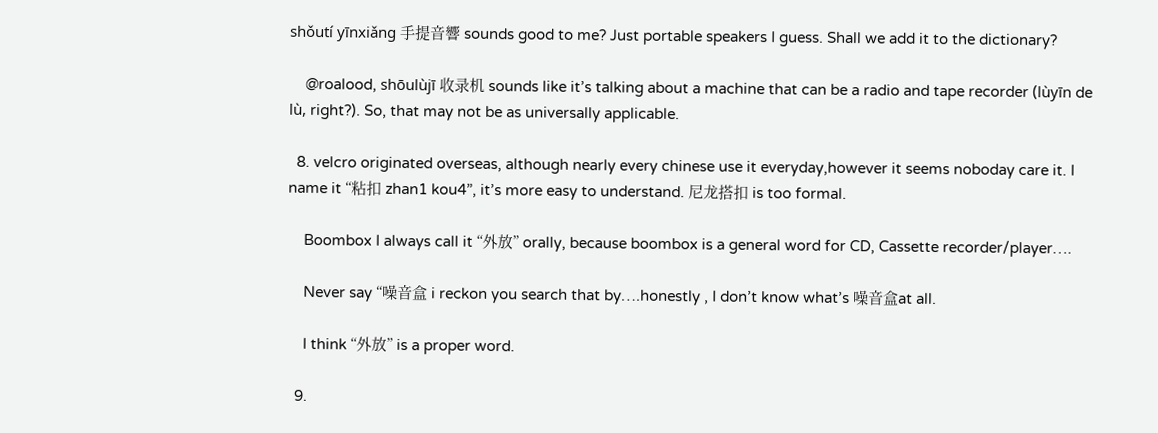shǒutí yīnxiǎng 手提音響 sounds good to me? Just portable speakers I guess. Shall we add it to the dictionary?

    @roalood, shōulùjī 收录机 sounds like it’s talking about a machine that can be a radio and tape recorder (lùyīn de lù, right?). So, that may not be as universally applicable.

  8. velcro originated overseas, although nearly every chinese use it everyday,however it seems noboday care it. I name it “粘扣 zhan1 kou4”, it’s more easy to understand. 尼龙搭扣 is too formal.

    Boombox I always call it “外放” orally, because boombox is a general word for CD, Cassette recorder/player….

    Never say “噪音盒 i reckon you search that by….honestly , I don’t know what’s 噪音盒at all.

    I think “外放” is a proper word.

  9.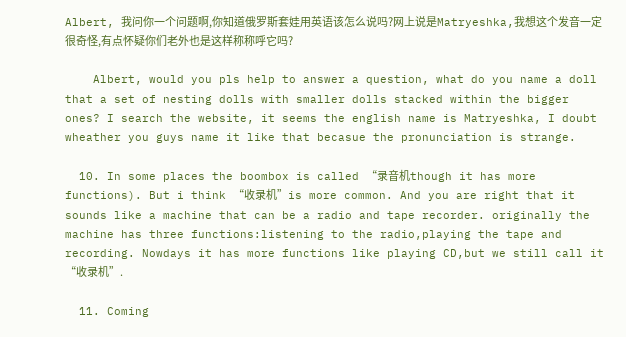Albert, 我问你一个问题啊,你知道俄罗斯套娃用英语该怎么说吗?网上说是Matryeshka,我想这个发音一定很奇怪,有点怀疑你们老外也是这样称称呼它吗?

    Albert, would you pls help to answer a question, what do you name a doll that a set of nesting dolls with smaller dolls stacked within the bigger ones? I search the website, it seems the english name is Matryeshka, I doubt wheather you guys name it like that becasue the pronunciation is strange.

  10. In some places the boombox is called “录音机though it has more functions). But i think “收录机”is more common. And you are right that it sounds like a machine that can be a radio and tape recorder. originally the machine has three functions:listening to the radio,playing the tape and recording. Nowdays it has more functions like playing CD,but we still call it “收录机”.

  11. Coming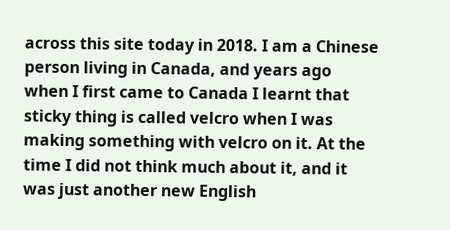across this site today in 2018. I am a Chinese person living in Canada, and years ago when I first came to Canada I learnt that sticky thing is called velcro when I was making something with velcro on it. At the time I did not think much about it, and it was just another new English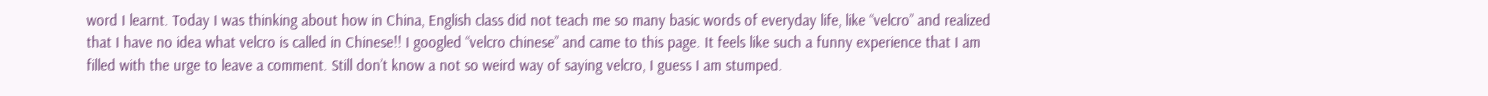word I learnt. Today I was thinking about how in China, English class did not teach me so many basic words of everyday life, like “velcro” and realized that I have no idea what velcro is called in Chinese!! I googled “velcro chinese” and came to this page. It feels like such a funny experience that I am filled with the urge to leave a comment. Still don’t know a not so weird way of saying velcro, I guess I am stumped.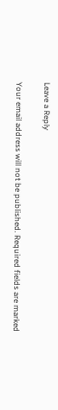Leave a Reply

Your email address will not be published. Required fields are marked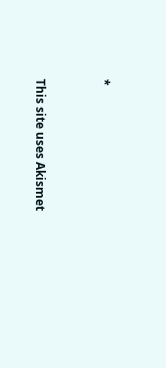*


This site uses Akismet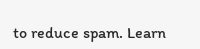to reduce spam. Learn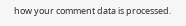how your comment data is processed.